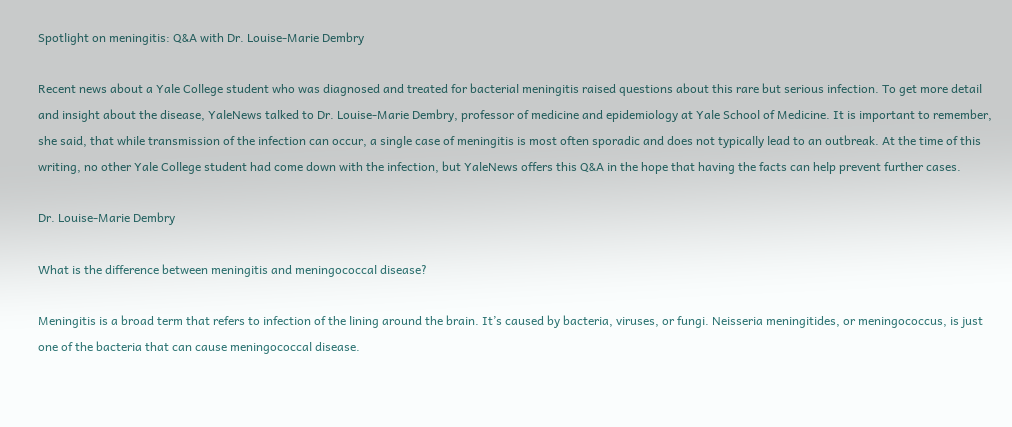Spotlight on meningitis: Q&A with Dr. Louise-Marie Dembry

Recent news about a Yale College student who was diagnosed and treated for bacterial meningitis raised questions about this rare but serious infection. To get more detail and insight about the disease, YaleNews talked to Dr. Louise-Marie Dembry, professor of medicine and epidemiology at Yale School of Medicine. It is important to remember, she said, that while transmission of the infection can occur, a single case of meningitis is most often sporadic and does not typically lead to an outbreak. At the time of this writing, no other Yale College student had come down with the infection, but YaleNews offers this Q&A in the hope that having the facts can help prevent further cases.

Dr. Louise-Marie Dembry

What is the difference between meningitis and meningococcal disease?

Meningitis is a broad term that refers to infection of the lining around the brain. It’s caused by bacteria, viruses, or fungi. Neisseria meningitides, or meningococcus, is just one of the bacteria that can cause meningococcal disease.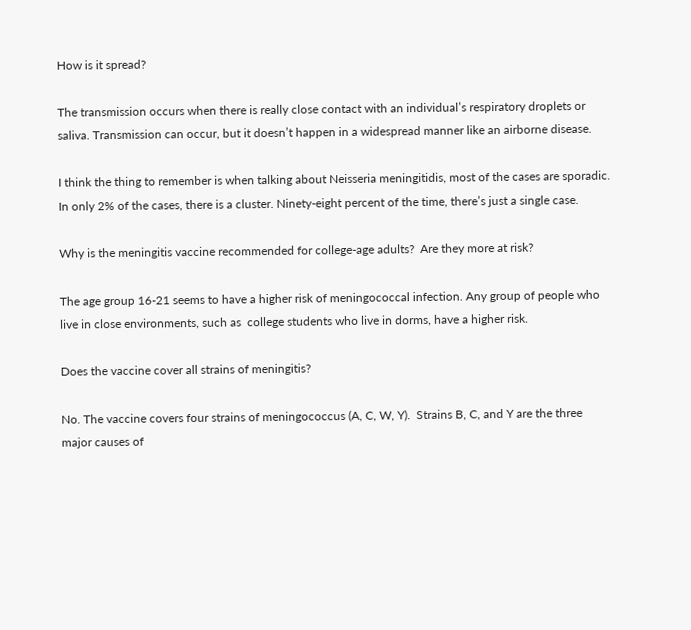How is it spread?

The transmission occurs when there is really close contact with an individual’s respiratory droplets or saliva. Transmission can occur, but it doesn’t happen in a widespread manner like an airborne disease.

I think the thing to remember is when talking about Neisseria meningitidis, most of the cases are sporadic. In only 2% of the cases, there is a cluster. Ninety-eight percent of the time, there’s just a single case.

Why is the meningitis vaccine recommended for college-age adults?  Are they more at risk?

The age group 16-21 seems to have a higher risk of meningococcal infection. Any group of people who live in close environments, such as  college students who live in dorms, have a higher risk.

Does the vaccine cover all strains of meningitis?

No. The vaccine covers four strains of meningococcus (A, C, W, Y).  Strains B, C, and Y are the three major causes of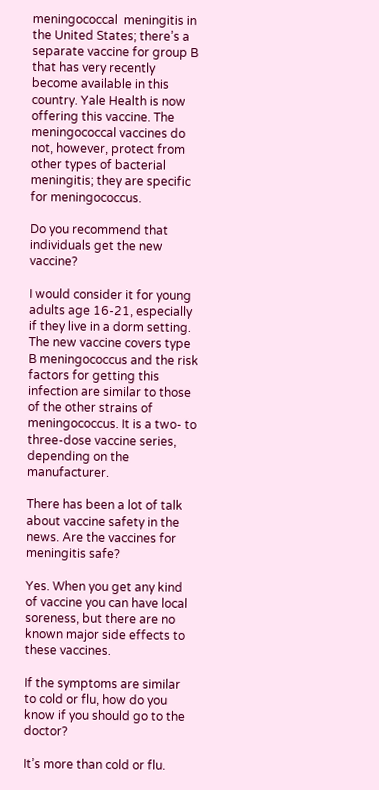meningococcal  meningitis in the United States; there’s a separate vaccine for group B that has very recently become available in this country. Yale Health is now offering this vaccine. The meningococcal vaccines do not, however, protect from other types of bacterial meningitis; they are specific for meningococcus.

Do you recommend that individuals get the new vaccine?

I would consider it for young adults age 16-21, especially if they live in a dorm setting. The new vaccine covers type B meningococcus and the risk factors for getting this infection are similar to those of the other strains of meningococcus. It is a two- to three-dose vaccine series, depending on the manufacturer.

There has been a lot of talk about vaccine safety in the news. Are the vaccines for meningitis safe?

Yes. When you get any kind of vaccine you can have local soreness, but there are no known major side effects to these vaccines.

If the symptoms are similar to cold or flu, how do you know if you should go to the doctor?

It’s more than cold or flu.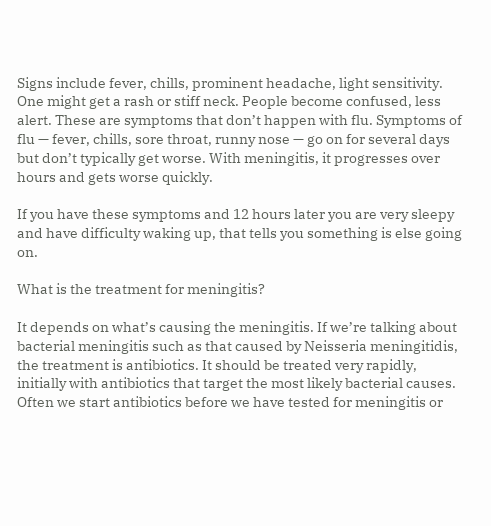Signs include fever, chills, prominent headache, light sensitivity. One might get a rash or stiff neck. People become confused, less alert. These are symptoms that don’t happen with flu. Symptoms of flu — fever, chills, sore throat, runny nose — go on for several days but don’t typically get worse. With meningitis, it progresses over hours and gets worse quickly.

If you have these symptoms and 12 hours later you are very sleepy and have difficulty waking up, that tells you something is else going on.

What is the treatment for meningitis?

It depends on what’s causing the meningitis. If we’re talking about bacterial meningitis such as that caused by Neisseria meningitidis, the treatment is antibiotics. It should be treated very rapidly, initially with antibiotics that target the most likely bacterial causes. Often we start antibiotics before we have tested for meningitis or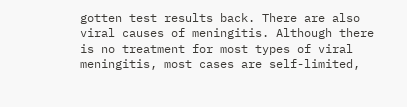gotten test results back. There are also viral causes of meningitis. Although there is no treatment for most types of viral meningitis, most cases are self-limited,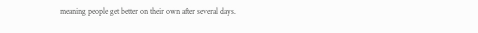meaning people get better on their own after several days.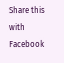Share this with Facebook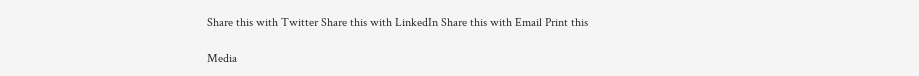Share this with Twitter Share this with LinkedIn Share this with Email Print this

Media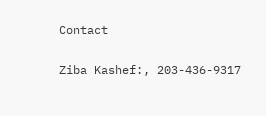Contact

Ziba Kashef:, 203-436-9317